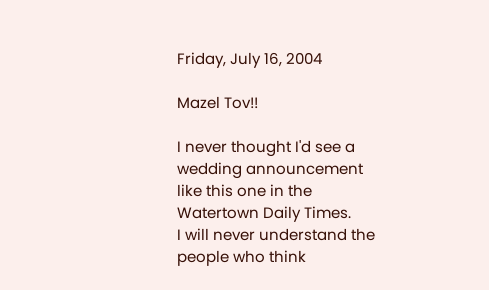Friday, July 16, 2004

Mazel Tov!!

I never thought I'd see a wedding announcement like this one in the Watertown Daily Times.
I will never understand the people who think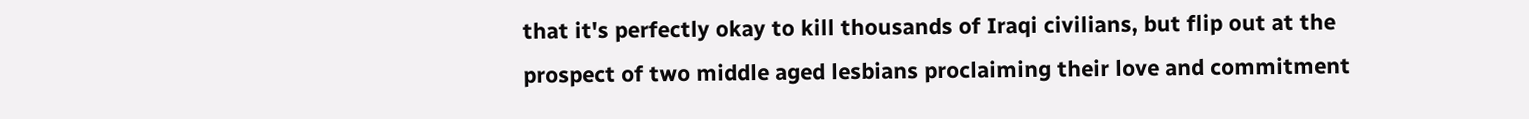that it's perfectly okay to kill thousands of Iraqi civilians, but flip out at the prospect of two middle aged lesbians proclaiming their love and commitment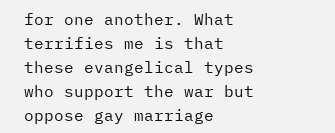for one another. What terrifies me is that these evangelical types who support the war but oppose gay marriage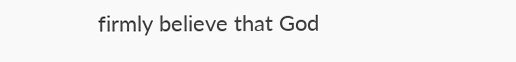firmly believe that God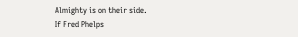Almighty is on their side.
If Fred Phelps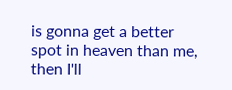is gonna get a better spot in heaven than me, then I'll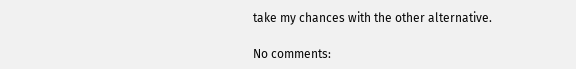take my chances with the other alternative.

No comments: